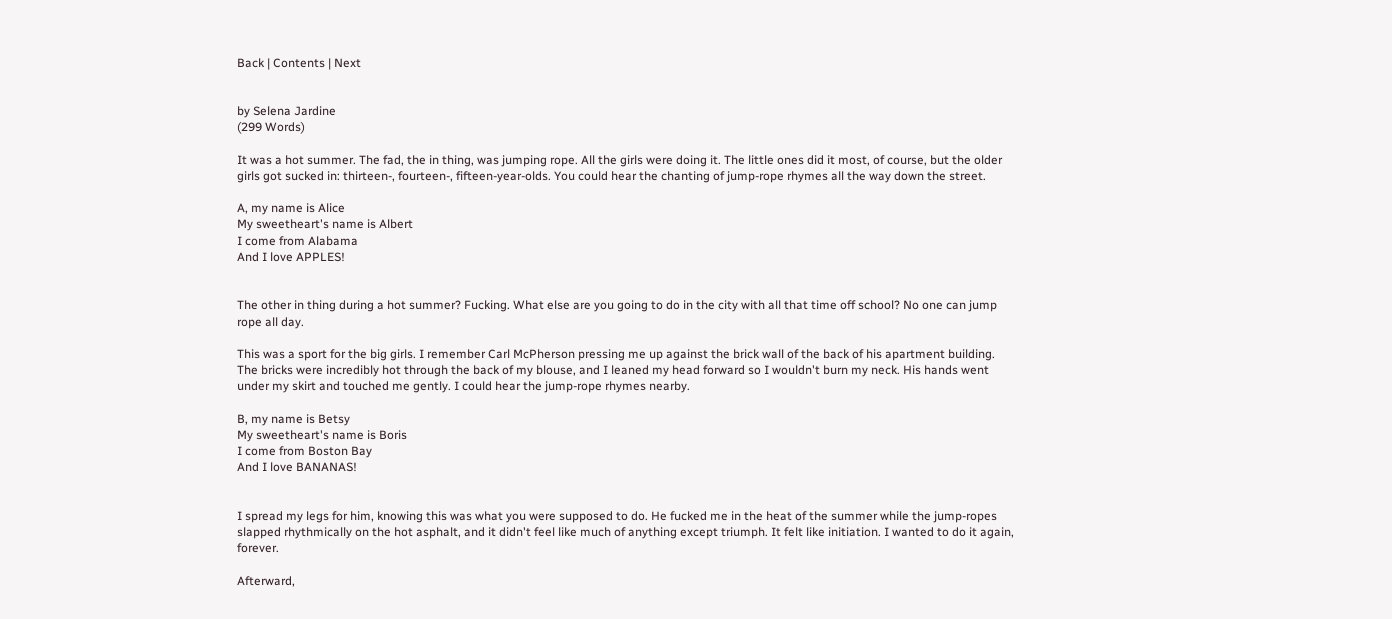Back | Contents | Next


by Selena Jardine
(299 Words)

It was a hot summer. The fad, the in thing, was jumping rope. All the girls were doing it. The little ones did it most, of course, but the older girls got sucked in: thirteen-, fourteen-, fifteen-year-olds. You could hear the chanting of jump-rope rhymes all the way down the street.

A, my name is Alice
My sweetheart's name is Albert
I come from Alabama
And I love APPLES!


The other in thing during a hot summer? Fucking. What else are you going to do in the city with all that time off school? No one can jump rope all day.

This was a sport for the big girls. I remember Carl McPherson pressing me up against the brick wall of the back of his apartment building. The bricks were incredibly hot through the back of my blouse, and I leaned my head forward so I wouldn't burn my neck. His hands went under my skirt and touched me gently. I could hear the jump-rope rhymes nearby.

B, my name is Betsy
My sweetheart's name is Boris
I come from Boston Bay
And I love BANANAS!


I spread my legs for him, knowing this was what you were supposed to do. He fucked me in the heat of the summer while the jump-ropes slapped rhythmically on the hot asphalt, and it didn't feel like much of anything except triumph. It felt like initiation. I wanted to do it again, forever.

Afterward,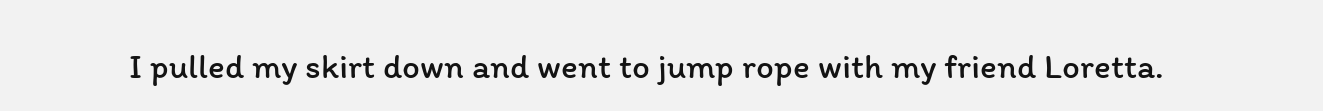I pulled my skirt down and went to jump rope with my friend Loretta.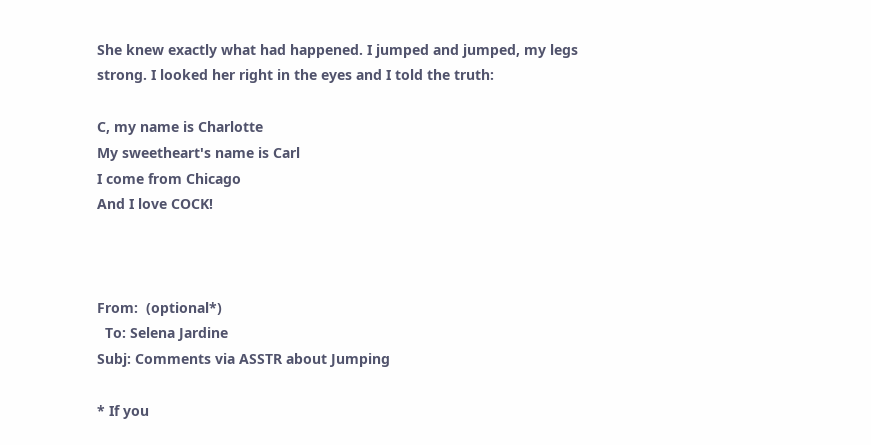She knew exactly what had happened. I jumped and jumped, my legs strong. I looked her right in the eyes and I told the truth:

C, my name is Charlotte
My sweetheart's name is Carl
I come from Chicago
And I love COCK!



From:  (optional*)
  To: Selena Jardine
Subj: Comments via ASSTR about Jumping

* If you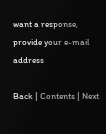want a response, provide your e-mail address

Back | Contents | Next